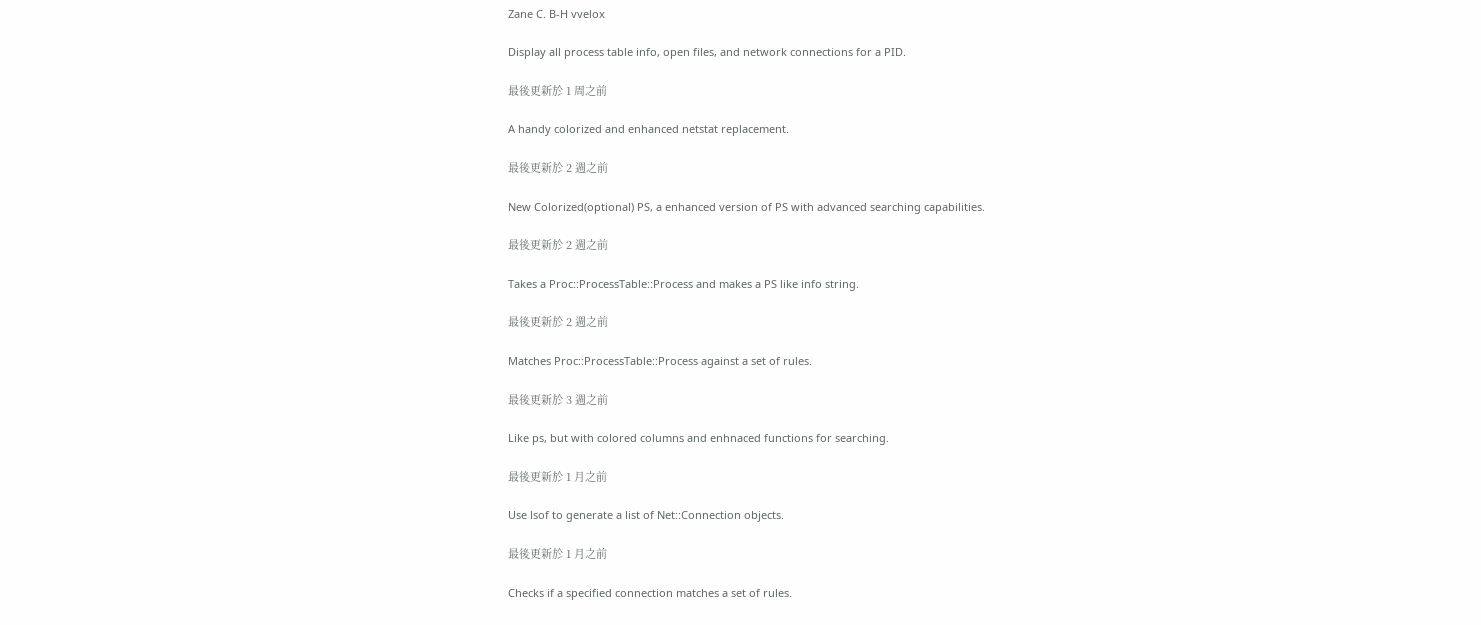Zane C. B-H vvelox

Display all process table info, open files, and network connections for a PID.

最後更新於 1 周之前

A handy colorized and enhanced netstat replacement.

最後更新於 2 週之前

New Colorized(optional) PS, a enhanced version of PS with advanced searching capabilities.

最後更新於 2 週之前

Takes a Proc::ProcessTable::Process and makes a PS like info string.

最後更新於 2 週之前

Matches Proc::ProcessTable::Process against a set of rules.

最後更新於 3 週之前

Like ps, but with colored columns and enhnaced functions for searching.

最後更新於 1 月之前

Use lsof to generate a list of Net::Connection objects.

最後更新於 1 月之前

Checks if a specified connection matches a set of rules.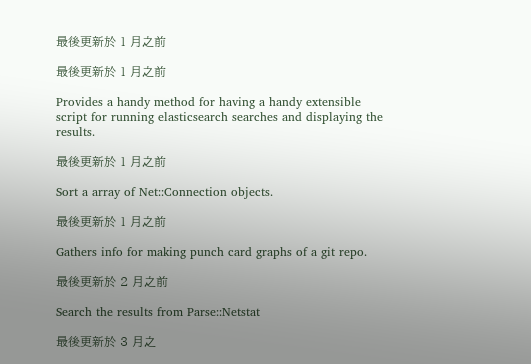最後更新於 1 月之前

最後更新於 1 月之前

Provides a handy method for having a handy extensible script for running elasticsearch searches and displaying the results.

最後更新於 1 月之前

Sort a array of Net::Connection objects.

最後更新於 1 月之前

Gathers info for making punch card graphs of a git repo.

最後更新於 2 月之前

Search the results from Parse::Netstat

最後更新於 3 月之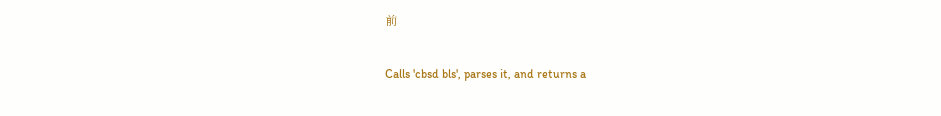前

Calls 'cbsd bls', parses it, and returns a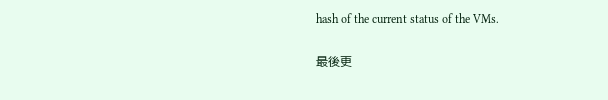hash of the current status of the VMs.

最後更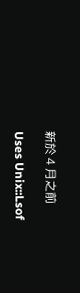新於 4 月之前

Uses Unix::Lsof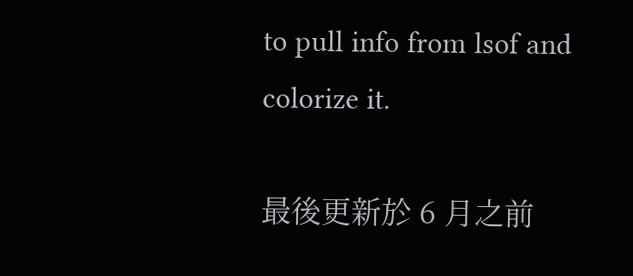to pull info from lsof and colorize it.

最後更新於 6 月之前